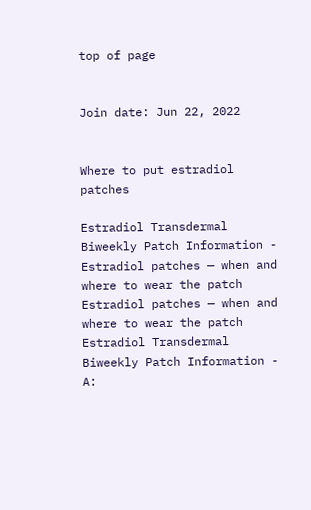top of page


Join date: Jun 22, 2022


Where to put estradiol patches

Estradiol Transdermal Biweekly Patch Information - Estradiol patches — when and where to wear the patch Estradiol patches — when and where to wear the patch Estradiol Transdermal Biweekly Patch Information - A: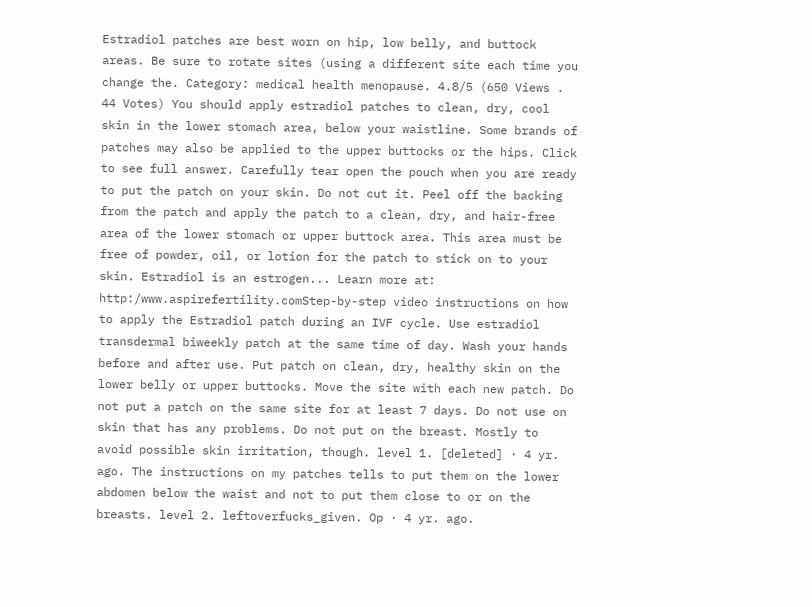Estradiol patches are best worn on hip, low belly, and buttock areas. Be sure to rotate sites (using a different site each time you change the. Category: medical health menopause. 4.8/5 (650 Views . 44 Votes) You should apply estradiol patches to clean, dry, cool skin in the lower stomach area, below your waistline. Some brands of patches may also be applied to the upper buttocks or the hips. Click to see full answer. Carefully tear open the pouch when you are ready to put the patch on your skin. Do not cut it. Peel off the backing from the patch and apply the patch to a clean, dry, and hair-free area of the lower stomach or upper buttock area. This area must be free of powder, oil, or lotion for the patch to stick on to your skin. Estradiol is an estrogen... Learn more at: http:/www.aspirefertility.comStep-by-step video instructions on how to apply the Estradiol patch during an IVF cycle. Use estradiol transdermal biweekly patch at the same time of day. Wash your hands before and after use. Put patch on clean, dry, healthy skin on the lower belly or upper buttocks. Move the site with each new patch. Do not put a patch on the same site for at least 7 days. Do not use on skin that has any problems. Do not put on the breast. Mostly to avoid possible skin irritation, though. level 1. [deleted] · 4 yr. ago. The instructions on my patches tells to put them on the lower abdomen below the waist and not to put them close to or on the breasts. level 2. leftoverfucks_given. Op · 4 yr. ago.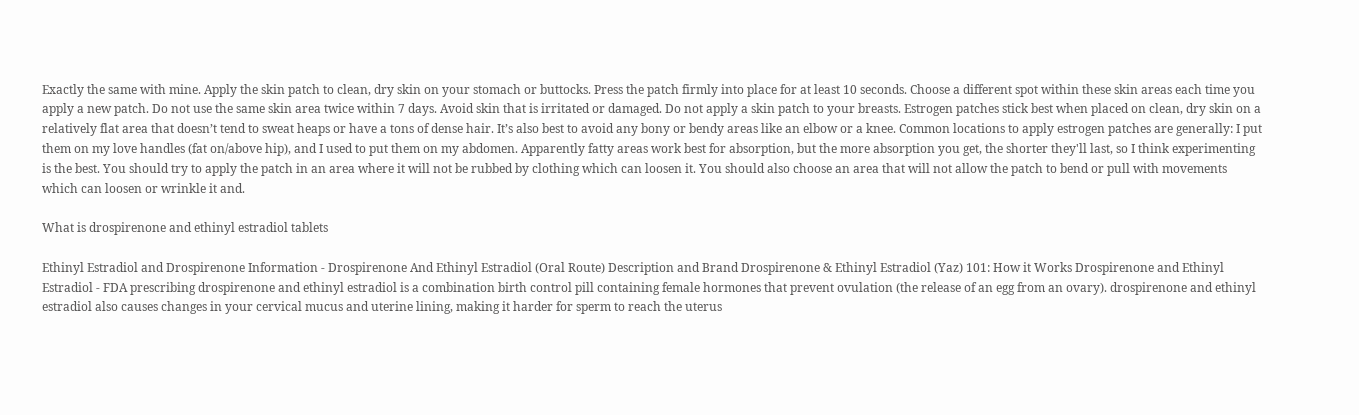Exactly the same with mine. Apply the skin patch to clean, dry skin on your stomach or buttocks. Press the patch firmly into place for at least 10 seconds. Choose a different spot within these skin areas each time you apply a new patch. Do not use the same skin area twice within 7 days. Avoid skin that is irritated or damaged. Do not apply a skin patch to your breasts. Estrogen patches stick best when placed on clean, dry skin on a relatively flat area that doesn’t tend to sweat heaps or have a tons of dense hair. It’s also best to avoid any bony or bendy areas like an elbow or a knee. Common locations to apply estrogen patches are generally: I put them on my love handles (fat on/above hip), and I used to put them on my abdomen. Apparently fatty areas work best for absorption, but the more absorption you get, the shorter they'll last, so I think experimenting is the best. You should try to apply the patch in an area where it will not be rubbed by clothing which can loosen it. You should also choose an area that will not allow the patch to bend or pull with movements which can loosen or wrinkle it and.

What is drospirenone and ethinyl estradiol tablets

Ethinyl Estradiol and Drospirenone Information - Drospirenone And Ethinyl Estradiol (Oral Route) Description and Brand Drospirenone & Ethinyl Estradiol (Yaz) 101: How it Works Drospirenone and Ethinyl Estradiol - FDA prescribing drospirenone and ethinyl estradiol is a combination birth control pill containing female hormones that prevent ovulation (the release of an egg from an ovary). drospirenone and ethinyl estradiol also causes changes in your cervical mucus and uterine lining, making it harder for sperm to reach the uterus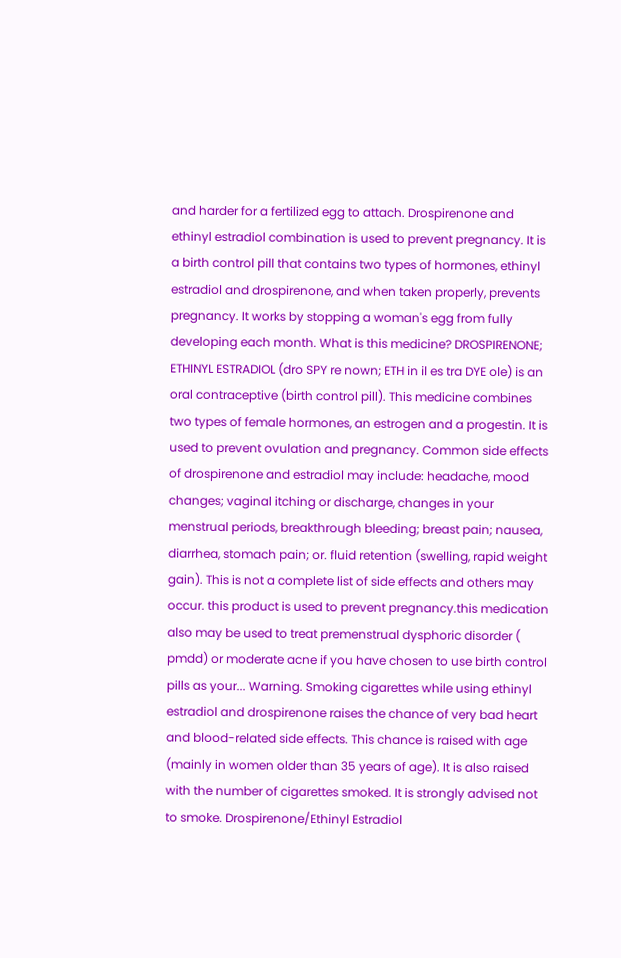and harder for a fertilized egg to attach. Drospirenone and ethinyl estradiol combination is used to prevent pregnancy. It is a birth control pill that contains two types of hormones, ethinyl estradiol and drospirenone, and when taken properly, prevents pregnancy. It works by stopping a woman's egg from fully developing each month. What is this medicine? DROSPIRENONE; ETHINYL ESTRADIOL (dro SPY re nown; ETH in il es tra DYE ole) is an oral contraceptive (birth control pill). This medicine combines two types of female hormones, an estrogen and a progestin. It is used to prevent ovulation and pregnancy. Common side effects of drospirenone and estradiol may include: headache, mood changes; vaginal itching or discharge, changes in your menstrual periods, breakthrough bleeding; breast pain; nausea, diarrhea, stomach pain; or. fluid retention (swelling, rapid weight gain). This is not a complete list of side effects and others may occur. this product is used to prevent pregnancy.this medication also may be used to treat premenstrual dysphoric disorder ( pmdd) or moderate acne if you have chosen to use birth control pills as your... Warning. Smoking cigarettes while using ethinyl estradiol and drospirenone raises the chance of very bad heart and blood-related side effects. This chance is raised with age (mainly in women older than 35 years of age). It is also raised with the number of cigarettes smoked. It is strongly advised not to smoke. Drospirenone/Ethinyl Estradiol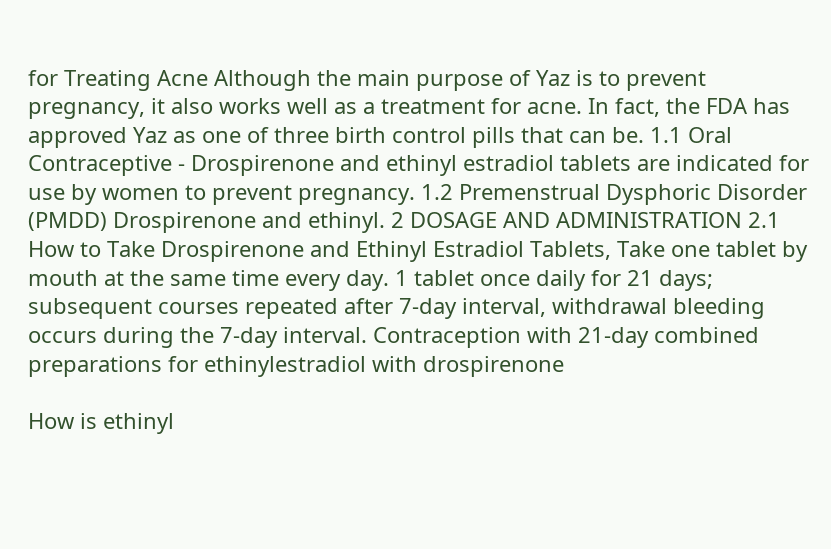for Treating Acne Although the main purpose of Yaz is to prevent pregnancy, it also works well as a treatment for acne. In fact, the FDA has approved Yaz as one of three birth control pills that can be. 1.1 Oral Contraceptive - Drospirenone and ethinyl estradiol tablets are indicated for use by women to prevent pregnancy. 1.2 Premenstrual Dysphoric Disorder (PMDD) Drospirenone and ethinyl. 2 DOSAGE AND ADMINISTRATION 2.1 How to Take Drospirenone and Ethinyl Estradiol Tablets, Take one tablet by mouth at the same time every day. 1 tablet once daily for 21 days; subsequent courses repeated after 7-day interval, withdrawal bleeding occurs during the 7-day interval. Contraception with 21-day combined preparations for ethinylestradiol with drospirenone

How is ethinyl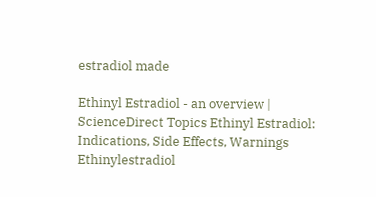estradiol made

Ethinyl Estradiol - an overview | ScienceDirect Topics Ethinyl Estradiol: Indications, Side Effects, Warnings Ethinylestradiol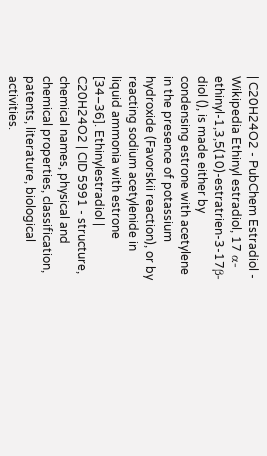| C20H24O2 - PubChem Estradiol - Wikipedia Ethinyl estradiol, 17 α-ethinyl-1,3,5(10)-estratrien-3-17β-diol (), is made either by condensing estrone with acetylene in the presence of potassium hydroxide (Favorskii reaction), or by reacting sodium acetylenide in liquid ammonia with estrone [34–36]. Ethinylestradiol | C20H24O2 | CID 5991 - structure, chemical names, physical and chemical properties, classification, patents, literature, biological activities.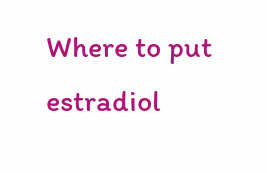Where to put estradiol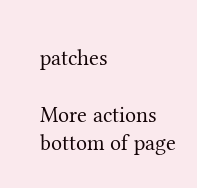patches

More actions
bottom of page